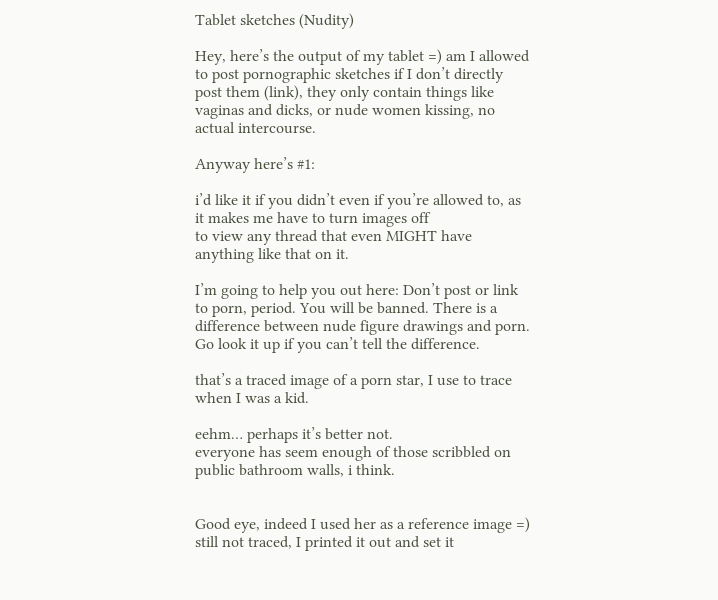Tablet sketches (Nudity)

Hey, here’s the output of my tablet =) am I allowed to post pornographic sketches if I don’t directly post them (link), they only contain things like vaginas and dicks, or nude women kissing, no actual intercourse.

Anyway here’s #1:

i’d like it if you didn’t even if you’re allowed to, as it makes me have to turn images off
to view any thread that even MIGHT have anything like that on it.

I’m going to help you out here: Don’t post or link to porn, period. You will be banned. There is a difference between nude figure drawings and porn. Go look it up if you can’t tell the difference.

that’s a traced image of a porn star, I use to trace when I was a kid.

eehm… perhaps it’s better not.
everyone has seem enough of those scribbled on public bathroom walls, i think.


Good eye, indeed I used her as a reference image =) still not traced, I printed it out and set it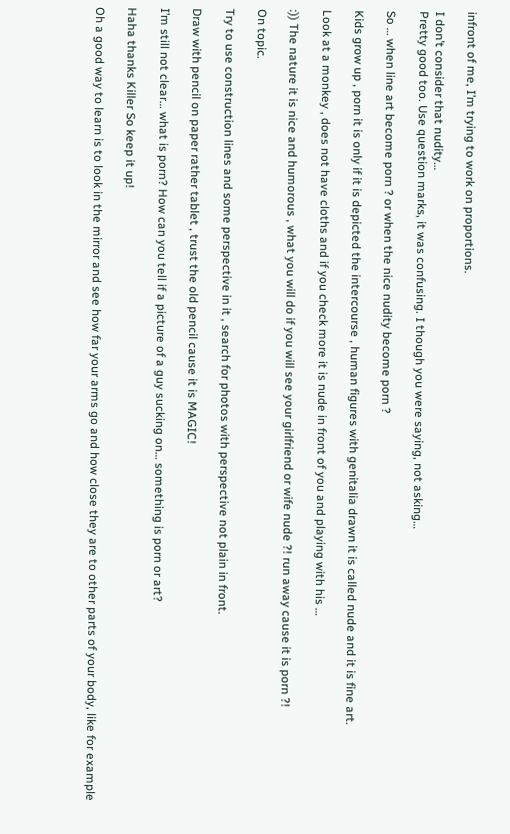infront of me, I’m trying to work on proportions.

I don’t consider that nudity…
Pretty good too. Use question marks, it was confusing. I though you were saying, not asking…

So … when line art become porn ? or when the nice nudity become porn ?

Kids grow up , porn it is only if it is depicted the intercourse , human figures with genitalia drawn it is called nude and it is fine art.

Look at a monkey , does not have cloths and if you check more it is nude in front of you and playing with his …

:)) The nature it is nice and humorous , what you will do if you will see your girlfriend or wife nude ?! run away cause it is porn ?!

On topic.

Try to use construction lines and some perspective in it , search for photos with perspective not plain in front.

Draw with pencil on paper rather tablet , trust the old pencil cause it is MAGIC!

I’m still not clear… what is porn? How can you tell if a picture of a guy sucking on… something is porn or art?

Haha thanks Killer So keep it up!

Oh a good way to learn is to look in the mirror and see how far your arms go and how close they are to other parts of your body, like for example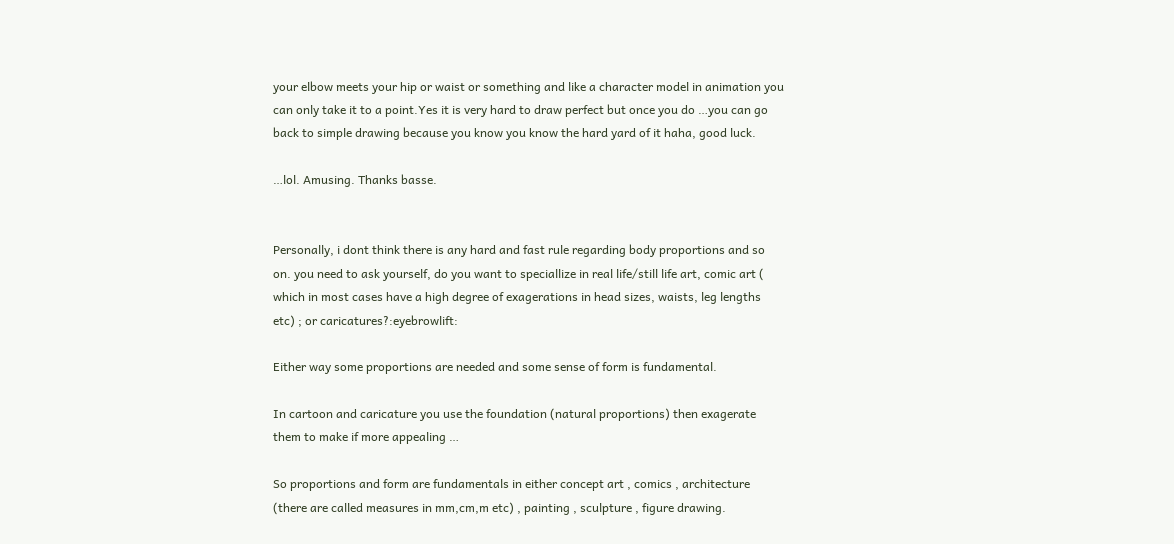your elbow meets your hip or waist or something and like a character model in animation you can only take it to a point.Yes it is very hard to draw perfect but once you do …you can go back to simple drawing because you know you know the hard yard of it haha, good luck.

…lol. Amusing. Thanks basse.


Personally, i dont think there is any hard and fast rule regarding body proportions and so on. you need to ask yourself, do you want to speciallize in real life/still life art, comic art ( which in most cases have a high degree of exagerations in head sizes, waists, leg lengths etc) ; or caricatures?:eyebrowlift:

Either way some proportions are needed and some sense of form is fundamental.

In cartoon and caricature you use the foundation (natural proportions) then exagerate them to make if more appealing …

So proportions and form are fundamentals in either concept art , comics , architecture (there are called measures in mm,cm,m etc) , painting , sculpture , figure drawing.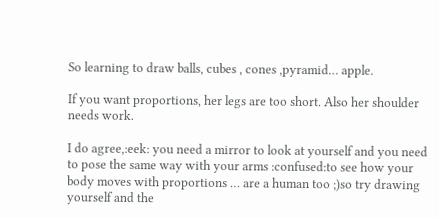So learning to draw balls, cubes , cones ,pyramid… apple.

If you want proportions, her legs are too short. Also her shoulder needs work.

I do agree,:eek: you need a mirror to look at yourself and you need to pose the same way with your arms :confused:to see how your body moves with proportions … are a human too ;)so try drawing yourself and the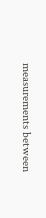measurements between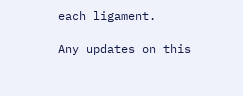each ligament.

Any updates on this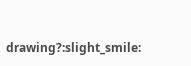drawing?:slight_smile: